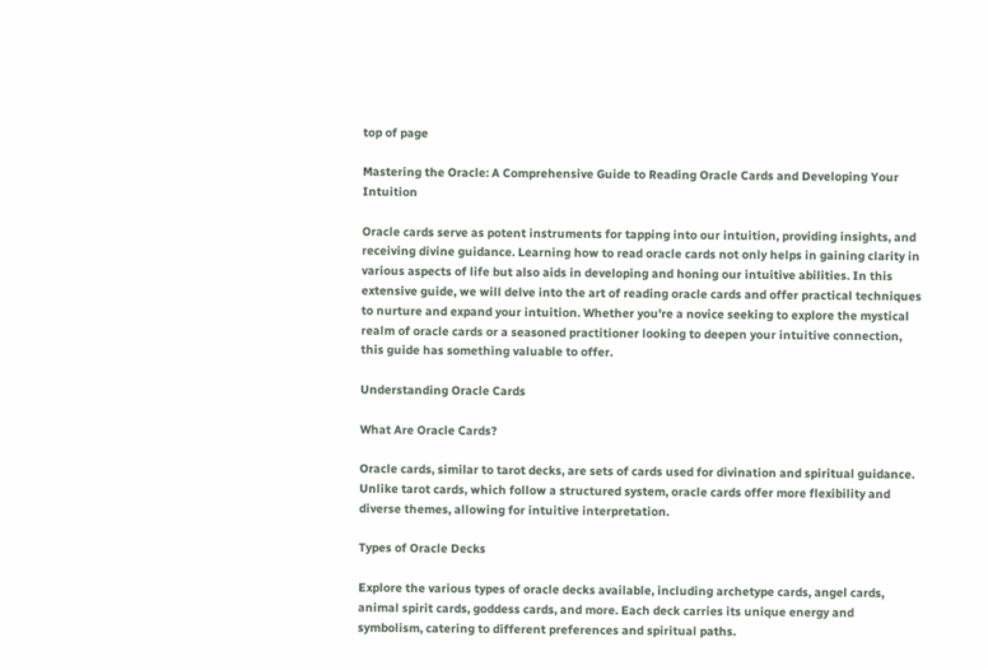top of page

Mastering the Oracle: A Comprehensive Guide to Reading Oracle Cards and Developing Your Intuition

Oracle cards serve as potent instruments for tapping into our intuition, providing insights, and receiving divine guidance. Learning how to read oracle cards not only helps in gaining clarity in various aspects of life but also aids in developing and honing our intuitive abilities. In this extensive guide, we will delve into the art of reading oracle cards and offer practical techniques to nurture and expand your intuition. Whether you're a novice seeking to explore the mystical realm of oracle cards or a seasoned practitioner looking to deepen your intuitive connection, this guide has something valuable to offer.

Understanding Oracle Cards

What Are Oracle Cards?

Oracle cards, similar to tarot decks, are sets of cards used for divination and spiritual guidance. Unlike tarot cards, which follow a structured system, oracle cards offer more flexibility and diverse themes, allowing for intuitive interpretation.

Types of Oracle Decks

Explore the various types of oracle decks available, including archetype cards, angel cards, animal spirit cards, goddess cards, and more. Each deck carries its unique energy and symbolism, catering to different preferences and spiritual paths.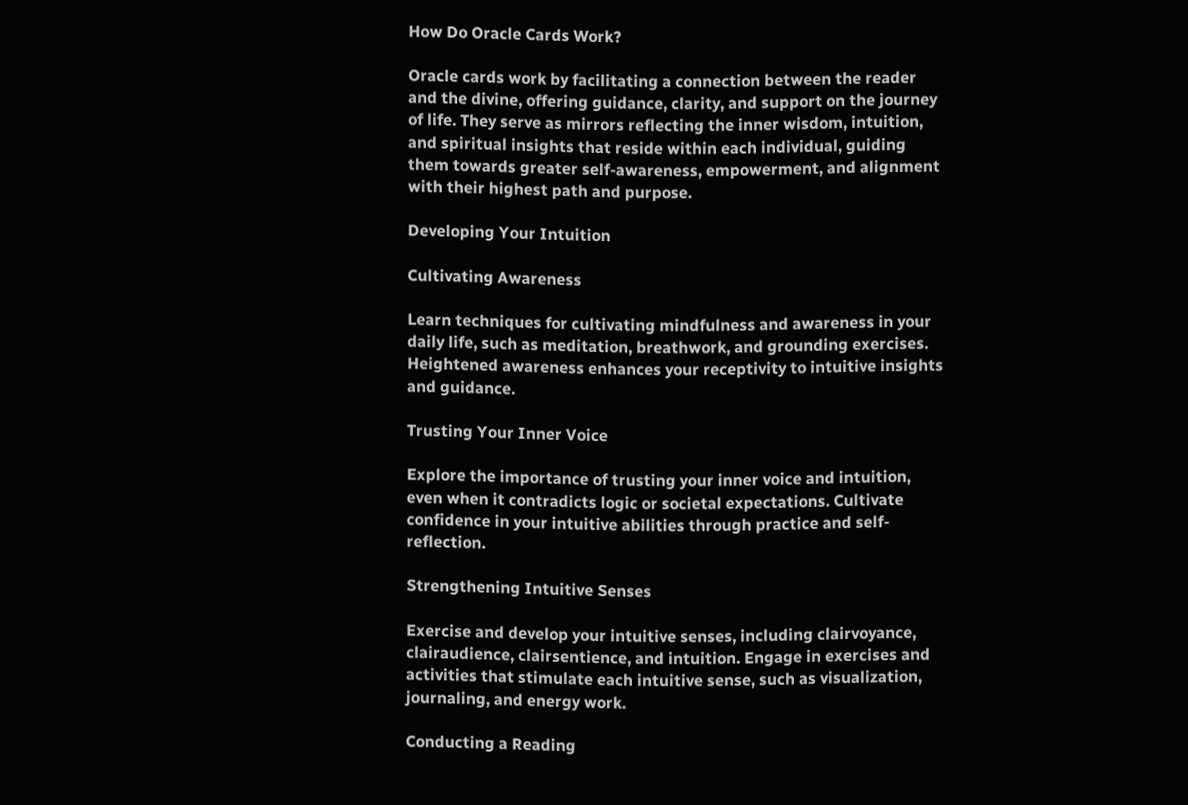How Do Oracle Cards Work?

Oracle cards work by facilitating a connection between the reader and the divine, offering guidance, clarity, and support on the journey of life. They serve as mirrors reflecting the inner wisdom, intuition, and spiritual insights that reside within each individual, guiding them towards greater self-awareness, empowerment, and alignment with their highest path and purpose.

Developing Your Intuition

Cultivating Awareness

Learn techniques for cultivating mindfulness and awareness in your daily life, such as meditation, breathwork, and grounding exercises. Heightened awareness enhances your receptivity to intuitive insights and guidance.

Trusting Your Inner Voice

Explore the importance of trusting your inner voice and intuition, even when it contradicts logic or societal expectations. Cultivate confidence in your intuitive abilities through practice and self-reflection.

Strengthening Intuitive Senses

Exercise and develop your intuitive senses, including clairvoyance, clairaudience, clairsentience, and intuition. Engage in exercises and activities that stimulate each intuitive sense, such as visualization, journaling, and energy work.

Conducting a Reading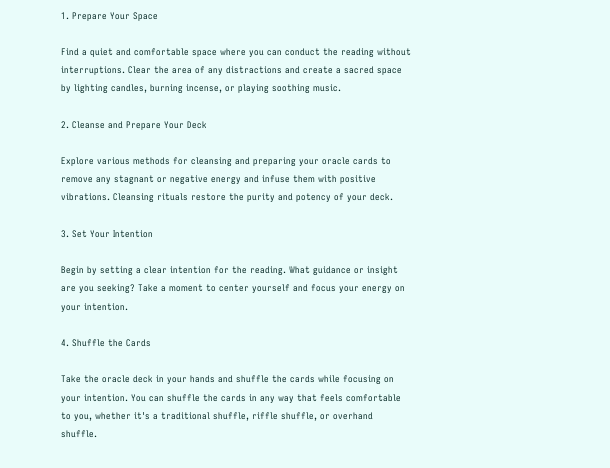1. Prepare Your Space

Find a quiet and comfortable space where you can conduct the reading without interruptions. Clear the area of any distractions and create a sacred space by lighting candles, burning incense, or playing soothing music.

2. Cleanse and Prepare Your Deck

Explore various methods for cleansing and preparing your oracle cards to remove any stagnant or negative energy and infuse them with positive vibrations. Cleansing rituals restore the purity and potency of your deck.

3. Set Your Intention

Begin by setting a clear intention for the reading. What guidance or insight are you seeking? Take a moment to center yourself and focus your energy on your intention.

4. Shuffle the Cards

Take the oracle deck in your hands and shuffle the cards while focusing on your intention. You can shuffle the cards in any way that feels comfortable to you, whether it's a traditional shuffle, riffle shuffle, or overhand shuffle.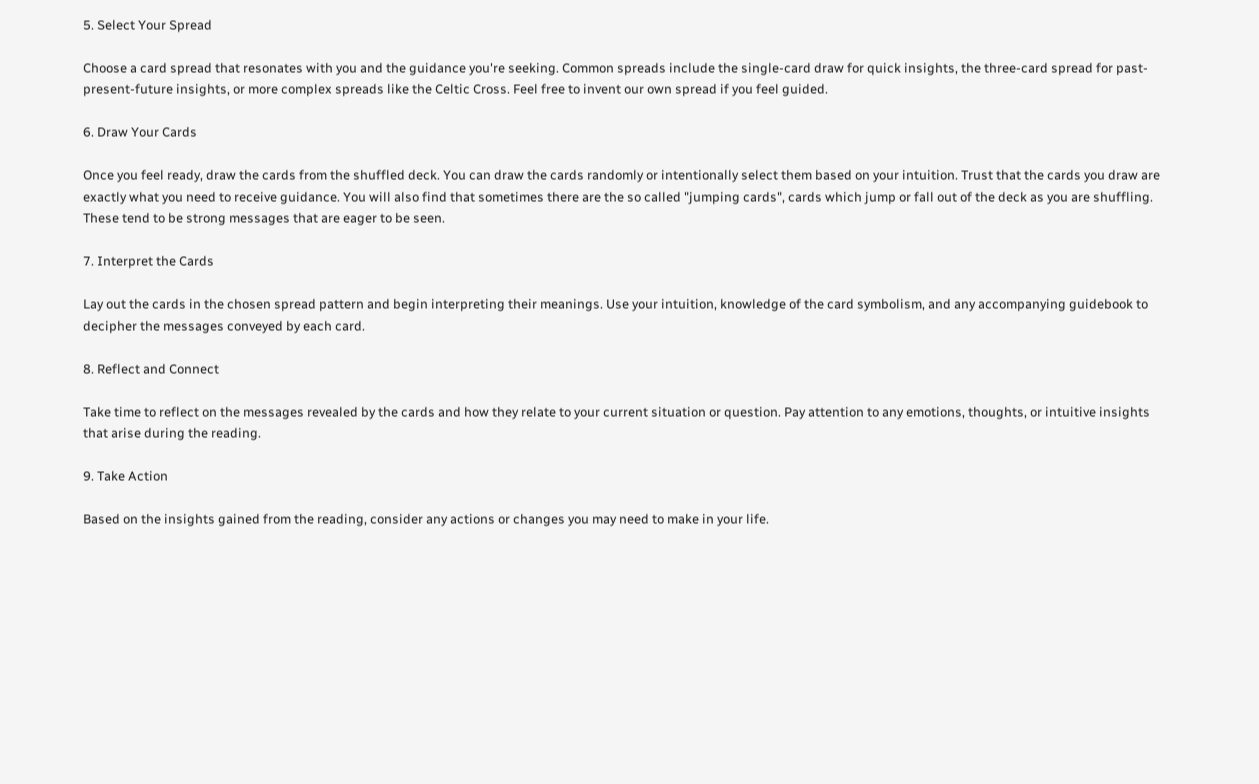5. Select Your Spread

Choose a card spread that resonates with you and the guidance you're seeking. Common spreads include the single-card draw for quick insights, the three-card spread for past-present-future insights, or more complex spreads like the Celtic Cross. Feel free to invent our own spread if you feel guided.

6. Draw Your Cards

Once you feel ready, draw the cards from the shuffled deck. You can draw the cards randomly or intentionally select them based on your intuition. Trust that the cards you draw are exactly what you need to receive guidance. You will also find that sometimes there are the so called "jumping cards", cards which jump or fall out of the deck as you are shuffling. These tend to be strong messages that are eager to be seen.

7. Interpret the Cards

Lay out the cards in the chosen spread pattern and begin interpreting their meanings. Use your intuition, knowledge of the card symbolism, and any accompanying guidebook to decipher the messages conveyed by each card.

8. Reflect and Connect

Take time to reflect on the messages revealed by the cards and how they relate to your current situation or question. Pay attention to any emotions, thoughts, or intuitive insights that arise during the reading.

9. Take Action

Based on the insights gained from the reading, consider any actions or changes you may need to make in your life.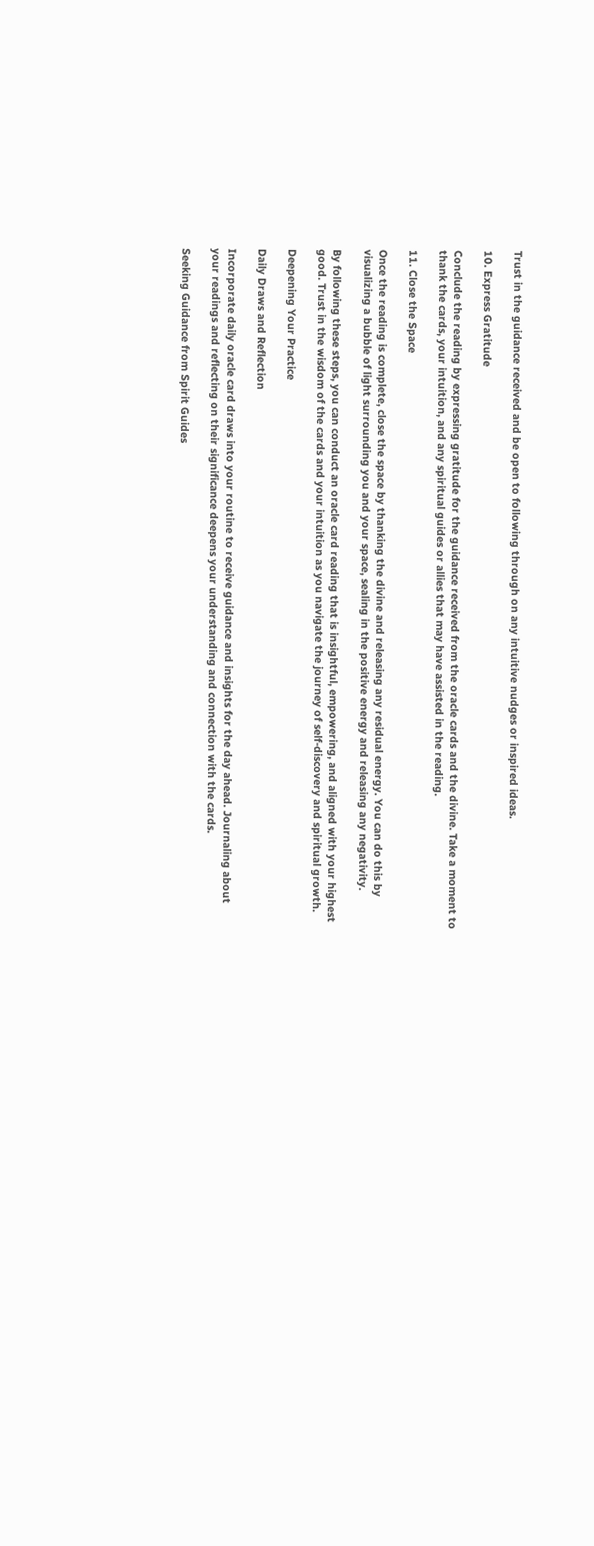Trust in the guidance received and be open to following through on any intuitive nudges or inspired ideas.

10. Express Gratitude

Conclude the reading by expressing gratitude for the guidance received from the oracle cards and the divine. Take a moment to thank the cards, your intuition, and any spiritual guides or allies that may have assisted in the reading.

11. Close the Space

Once the reading is complete, close the space by thanking the divine and releasing any residual energy. You can do this by visualizing a bubble of light surrounding you and your space, sealing in the positive energy and releasing any negativity.

By following these steps, you can conduct an oracle card reading that is insightful, empowering, and aligned with your highest good. Trust in the wisdom of the cards and your intuition as you navigate the journey of self-discovery and spiritual growth.

Deepening Your Practice

Daily Draws and Reflection

Incorporate daily oracle card draws into your routine to receive guidance and insights for the day ahead. Journaling about your readings and reflecting on their significance deepens your understanding and connection with the cards.

Seeking Guidance from Spirit Guides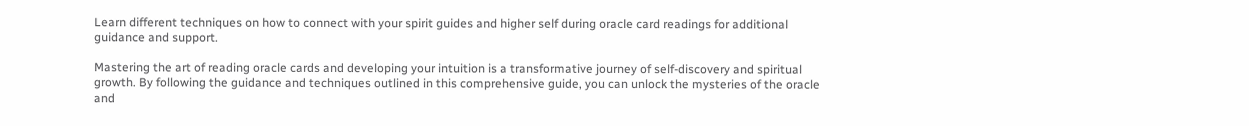Learn different techniques on how to connect with your spirit guides and higher self during oracle card readings for additional guidance and support.

Mastering the art of reading oracle cards and developing your intuition is a transformative journey of self-discovery and spiritual growth. By following the guidance and techniques outlined in this comprehensive guide, you can unlock the mysteries of the oracle and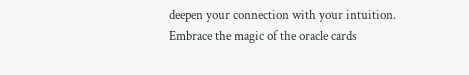deepen your connection with your intuition. Embrace the magic of the oracle cards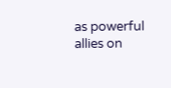as powerful allies on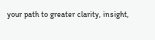your path to greater clarity, insight,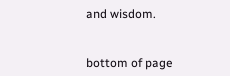and wisdom.


bottom of page